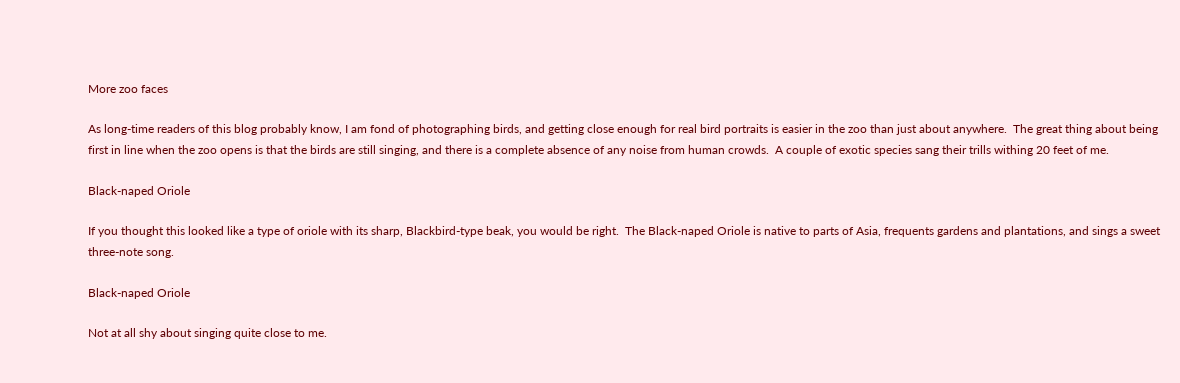More zoo faces

As long-time readers of this blog probably know, I am fond of photographing birds, and getting close enough for real bird portraits is easier in the zoo than just about anywhere.  The great thing about being first in line when the zoo opens is that the birds are still singing, and there is a complete absence of any noise from human crowds.  A couple of exotic species sang their trills withing 20 feet of me.

Black-naped Oriole

If you thought this looked like a type of oriole with its sharp, Blackbird-type beak, you would be right.  The Black-naped Oriole is native to parts of Asia, frequents gardens and plantations, and sings a sweet three-note song.

Black-naped Oriole

Not at all shy about singing quite close to me.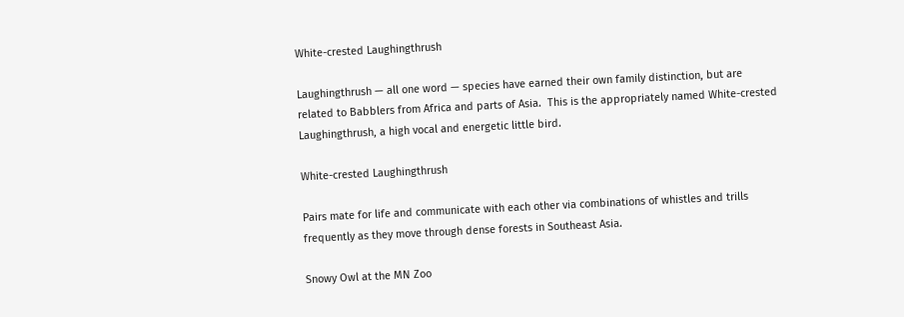White-crested Laughingthrush

Laughingthrush — all one word — species have earned their own family distinction, but are related to Babblers from Africa and parts of Asia.  This is the appropriately named White-crested Laughingthrush, a high vocal and energetic little bird.

White-crested Laughingthrush

Pairs mate for life and communicate with each other via combinations of whistles and trills frequently as they move through dense forests in Southeast Asia.

Snowy Owl at the MN Zoo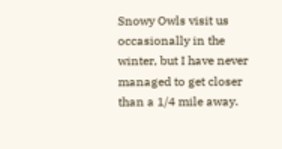Snowy Owls visit us occasionally in the winter, but I have never managed to get closer than a 1/4 mile away.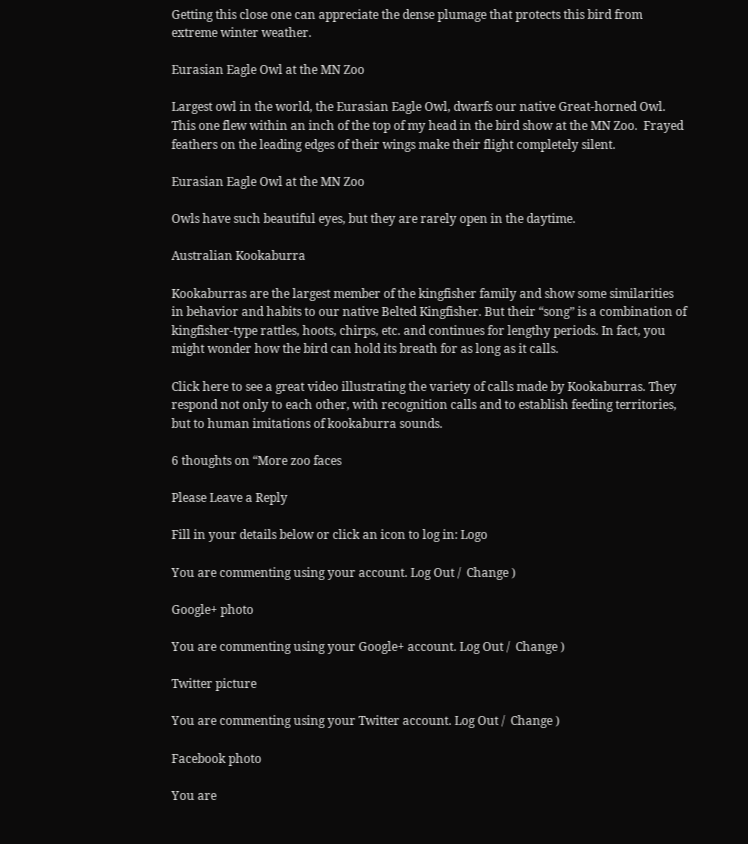Getting this close one can appreciate the dense plumage that protects this bird from extreme winter weather.

Eurasian Eagle Owl at the MN Zoo

Largest owl in the world, the Eurasian Eagle Owl, dwarfs our native Great-horned Owl. This one flew within an inch of the top of my head in the bird show at the MN Zoo.  Frayed feathers on the leading edges of their wings make their flight completely silent.

Eurasian Eagle Owl at the MN Zoo

Owls have such beautiful eyes, but they are rarely open in the daytime.

Australian Kookaburra

Kookaburras are the largest member of the kingfisher family and show some similarities in behavior and habits to our native Belted Kingfisher. But their “song” is a combination of kingfisher-type rattles, hoots, chirps, etc. and continues for lengthy periods. In fact, you might wonder how the bird can hold its breath for as long as it calls.

Click here to see a great video illustrating the variety of calls made by Kookaburras. They respond not only to each other, with recognition calls and to establish feeding territories, but to human imitations of kookaburra sounds.

6 thoughts on “More zoo faces

Please Leave a Reply

Fill in your details below or click an icon to log in: Logo

You are commenting using your account. Log Out /  Change )

Google+ photo

You are commenting using your Google+ account. Log Out /  Change )

Twitter picture

You are commenting using your Twitter account. Log Out /  Change )

Facebook photo

You are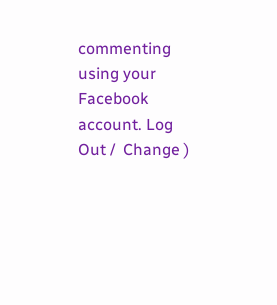commenting using your Facebook account. Log Out /  Change )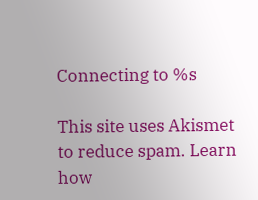Connecting to %s

This site uses Akismet to reduce spam. Learn how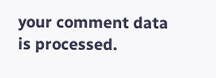your comment data is processed.